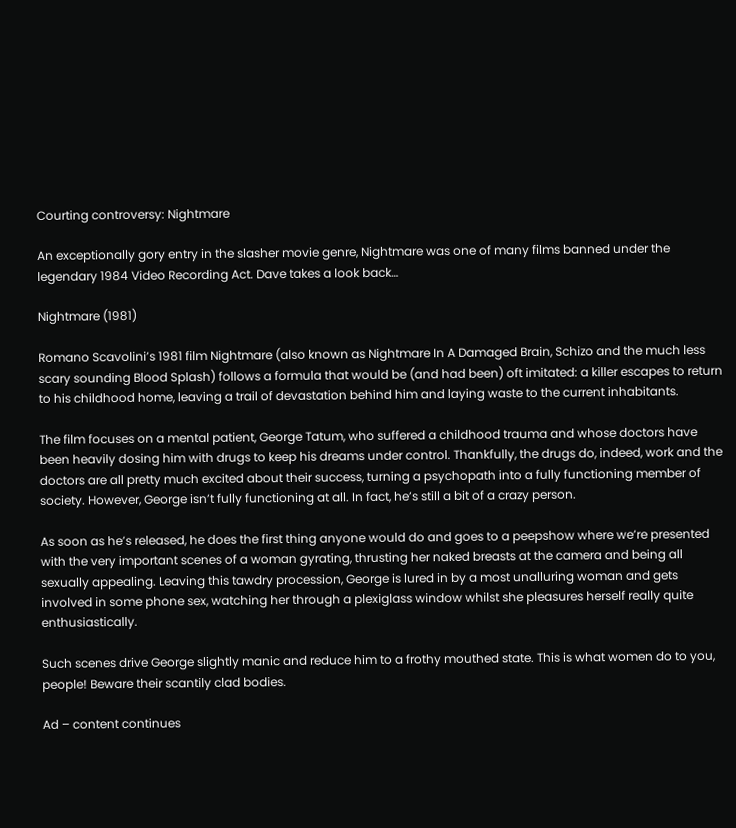Courting controversy: Nightmare

An exceptionally gory entry in the slasher movie genre, Nightmare was one of many films banned under the legendary 1984 Video Recording Act. Dave takes a look back…

Nightmare (1981)

Romano Scavolini’s 1981 film Nightmare (also known as Nightmare In A Damaged Brain, Schizo and the much less scary sounding Blood Splash) follows a formula that would be (and had been) oft imitated: a killer escapes to return to his childhood home, leaving a trail of devastation behind him and laying waste to the current inhabitants.

The film focuses on a mental patient, George Tatum, who suffered a childhood trauma and whose doctors have been heavily dosing him with drugs to keep his dreams under control. Thankfully, the drugs do, indeed, work and the doctors are all pretty much excited about their success, turning a psychopath into a fully functioning member of society. However, George isn’t fully functioning at all. In fact, he’s still a bit of a crazy person.

As soon as he’s released, he does the first thing anyone would do and goes to a peepshow where we’re presented with the very important scenes of a woman gyrating, thrusting her naked breasts at the camera and being all sexually appealing. Leaving this tawdry procession, George is lured in by a most unalluring woman and gets involved in some phone sex, watching her through a plexiglass window whilst she pleasures herself really quite enthusiastically.

Such scenes drive George slightly manic and reduce him to a frothy mouthed state. This is what women do to you, people! Beware their scantily clad bodies.

Ad – content continues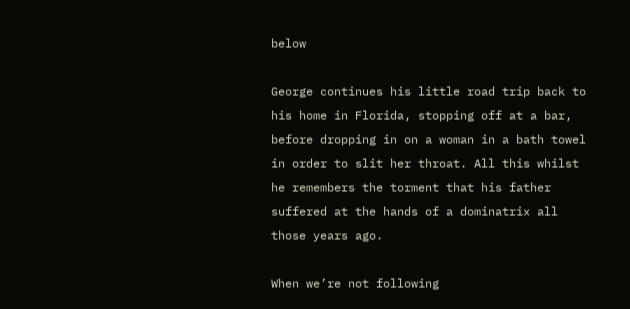below

George continues his little road trip back to his home in Florida, stopping off at a bar, before dropping in on a woman in a bath towel in order to slit her throat. All this whilst he remembers the torment that his father suffered at the hands of a dominatrix all those years ago.

When we’re not following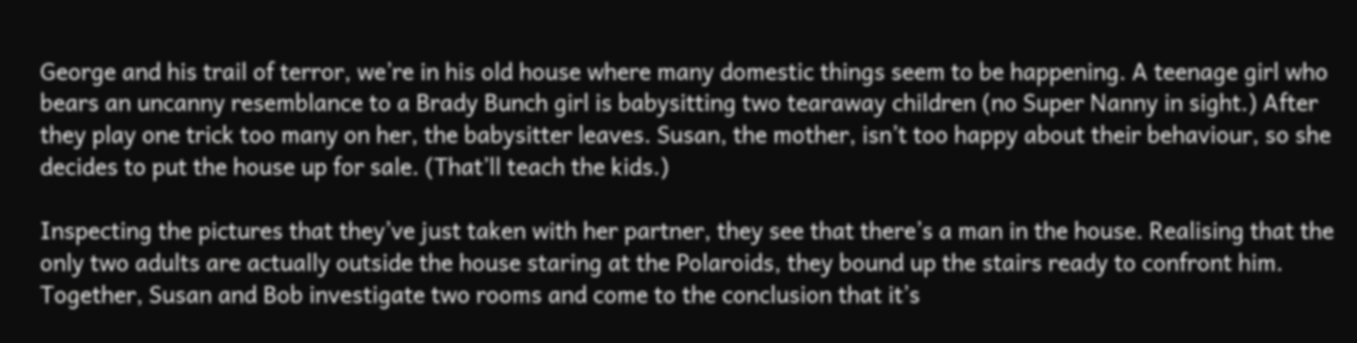George and his trail of terror, we’re in his old house where many domestic things seem to be happening. A teenage girl who bears an uncanny resemblance to a Brady Bunch girl is babysitting two tearaway children (no Super Nanny in sight.) After they play one trick too many on her, the babysitter leaves. Susan, the mother, isn’t too happy about their behaviour, so she decides to put the house up for sale. (That’ll teach the kids.)

Inspecting the pictures that they’ve just taken with her partner, they see that there’s a man in the house. Realising that the only two adults are actually outside the house staring at the Polaroids, they bound up the stairs ready to confront him. Together, Susan and Bob investigate two rooms and come to the conclusion that it’s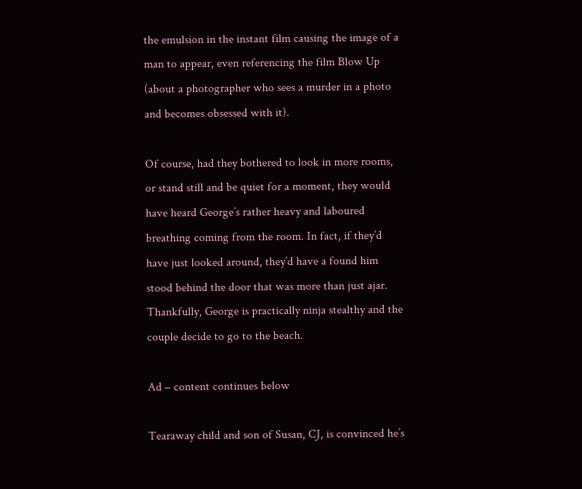the emulsion in the instant film causing the image of a man to appear, even referencing the film Blow Up (about a photographer who sees a murder in a photo and becomes obsessed with it).

Of course, had they bothered to look in more rooms, or stand still and be quiet for a moment, they would have heard George’s rather heavy and laboured breathing coming from the room. In fact, if they’d have just looked around, they’d have a found him stood behind the door that was more than just ajar. Thankfully, George is practically ninja stealthy and the couple decide to go to the beach.

Ad – content continues below

Tearaway child and son of Susan, CJ, is convinced he’s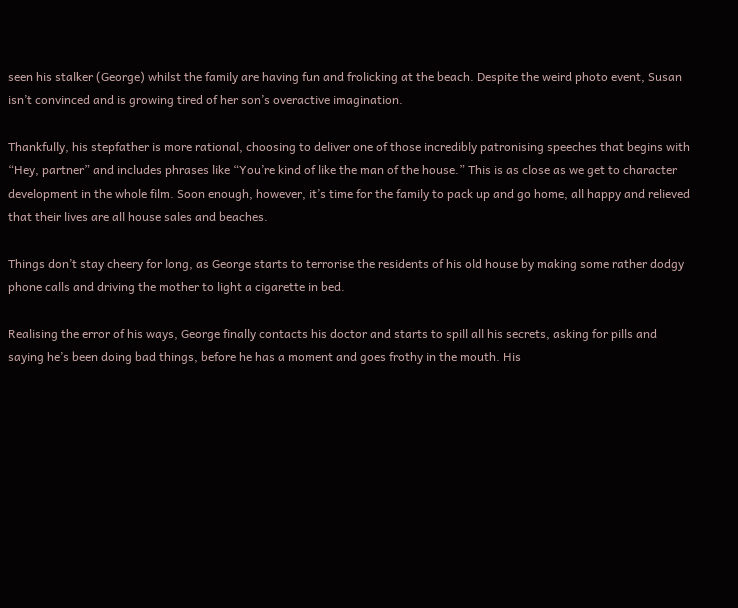seen his stalker (George) whilst the family are having fun and frolicking at the beach. Despite the weird photo event, Susan isn’t convinced and is growing tired of her son’s overactive imagination.

Thankfully, his stepfather is more rational, choosing to deliver one of those incredibly patronising speeches that begins with “Hey, partner” and includes phrases like “You’re kind of like the man of the house.” This is as close as we get to character development in the whole film. Soon enough, however, it’s time for the family to pack up and go home, all happy and relieved that their lives are all house sales and beaches.

Things don’t stay cheery for long, as George starts to terrorise the residents of his old house by making some rather dodgy phone calls and driving the mother to light a cigarette in bed.

Realising the error of his ways, George finally contacts his doctor and starts to spill all his secrets, asking for pills and saying he’s been doing bad things, before he has a moment and goes frothy in the mouth. His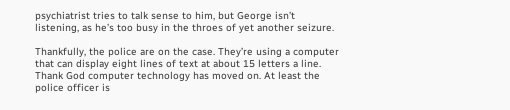psychiatrist tries to talk sense to him, but George isn’t listening, as he’s too busy in the throes of yet another seizure.

Thankfully, the police are on the case. They’re using a computer that can display eight lines of text at about 15 letters a line. Thank God computer technology has moved on. At least the police officer is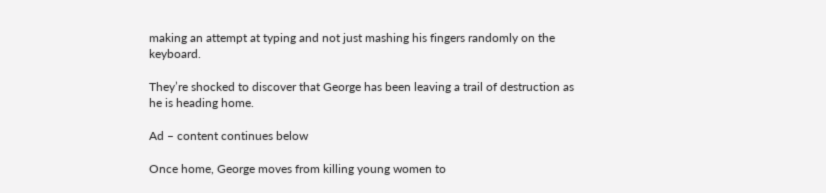making an attempt at typing and not just mashing his fingers randomly on the keyboard.

They’re shocked to discover that George has been leaving a trail of destruction as he is heading home.

Ad – content continues below

Once home, George moves from killing young women to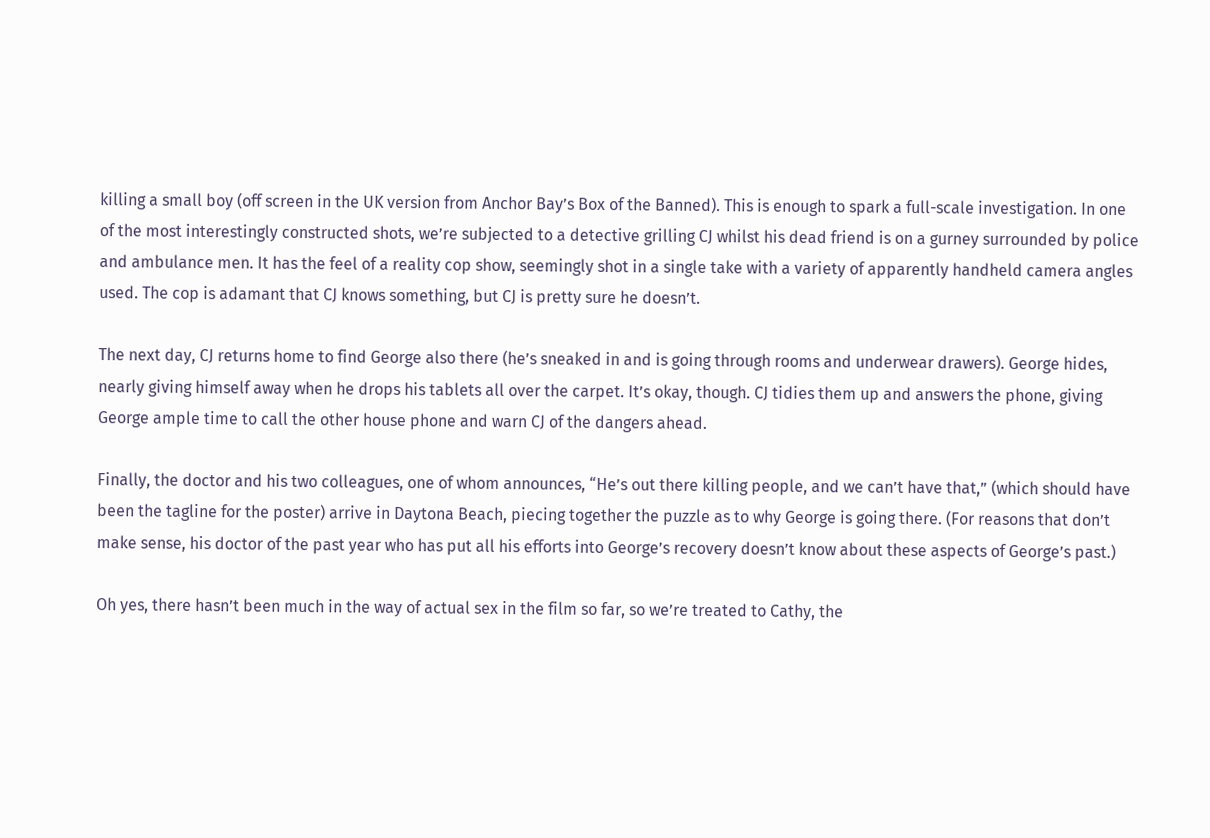killing a small boy (off screen in the UK version from Anchor Bay’s Box of the Banned). This is enough to spark a full-scale investigation. In one of the most interestingly constructed shots, we’re subjected to a detective grilling CJ whilst his dead friend is on a gurney surrounded by police and ambulance men. It has the feel of a reality cop show, seemingly shot in a single take with a variety of apparently handheld camera angles used. The cop is adamant that CJ knows something, but CJ is pretty sure he doesn’t.

The next day, CJ returns home to find George also there (he’s sneaked in and is going through rooms and underwear drawers). George hides, nearly giving himself away when he drops his tablets all over the carpet. It’s okay, though. CJ tidies them up and answers the phone, giving George ample time to call the other house phone and warn CJ of the dangers ahead.

Finally, the doctor and his two colleagues, one of whom announces, “He’s out there killing people, and we can’t have that,” (which should have been the tagline for the poster) arrive in Daytona Beach, piecing together the puzzle as to why George is going there. (For reasons that don’t make sense, his doctor of the past year who has put all his efforts into George’s recovery doesn’t know about these aspects of George’s past.)

Oh yes, there hasn’t been much in the way of actual sex in the film so far, so we’re treated to Cathy, the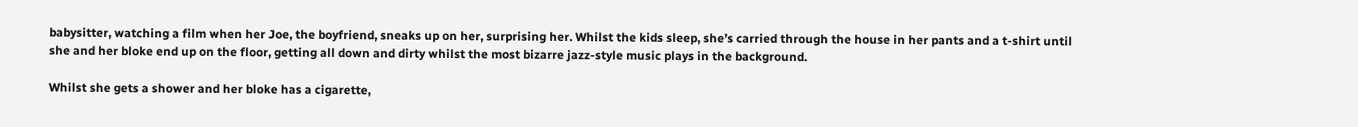babysitter, watching a film when her Joe, the boyfriend, sneaks up on her, surprising her. Whilst the kids sleep, she’s carried through the house in her pants and a t-shirt until she and her bloke end up on the floor, getting all down and dirty whilst the most bizarre jazz-style music plays in the background.

Whilst she gets a shower and her bloke has a cigarette,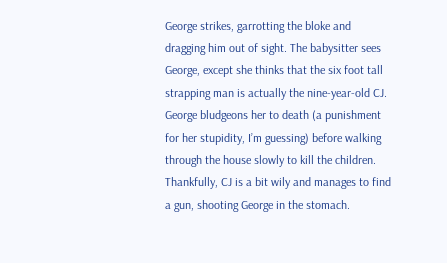George strikes, garrotting the bloke and dragging him out of sight. The babysitter sees George, except she thinks that the six foot tall strapping man is actually the nine-year-old CJ. George bludgeons her to death (a punishment for her stupidity, I’m guessing) before walking through the house slowly to kill the children. Thankfully, CJ is a bit wily and manages to find a gun, shooting George in the stomach.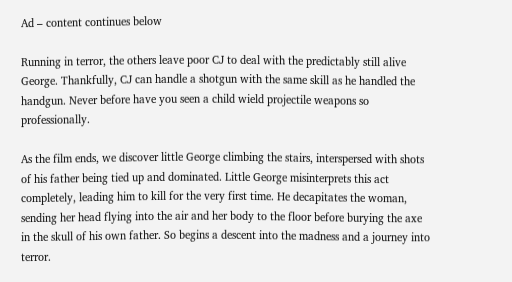Ad – content continues below

Running in terror, the others leave poor CJ to deal with the predictably still alive George. Thankfully, CJ can handle a shotgun with the same skill as he handled the handgun. Never before have you seen a child wield projectile weapons so professionally.

As the film ends, we discover little George climbing the stairs, interspersed with shots of his father being tied up and dominated. Little George misinterprets this act completely, leading him to kill for the very first time. He decapitates the woman, sending her head flying into the air and her body to the floor before burying the axe in the skull of his own father. So begins a descent into the madness and a journey into terror.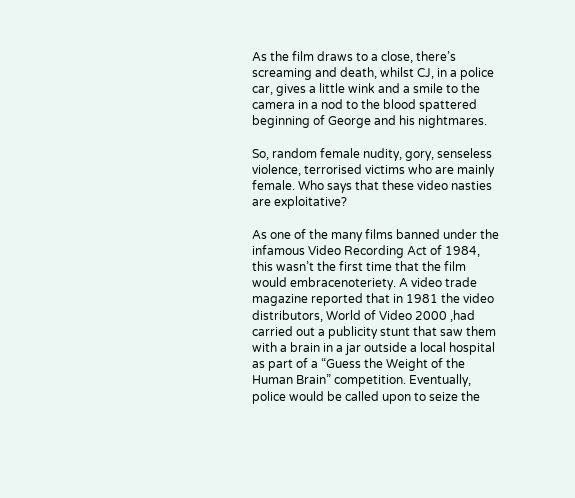As the film draws to a close, there’s screaming and death, whilst CJ, in a police car, gives a little wink and a smile to the camera in a nod to the blood spattered beginning of George and his nightmares.

So, random female nudity, gory, senseless violence, terrorised victims who are mainly female. Who says that these video nasties are exploitative?

As one of the many films banned under the infamous Video Recording Act of 1984, this wasn’t the first time that the film would embracenoteriety. A video trade magazine reported that in 1981 the video distributors, World of Video 2000 ,had carried out a publicity stunt that saw them with a brain in a jar outside a local hospital as part of a “Guess the Weight of the Human Brain” competition. Eventually, police would be called upon to seize the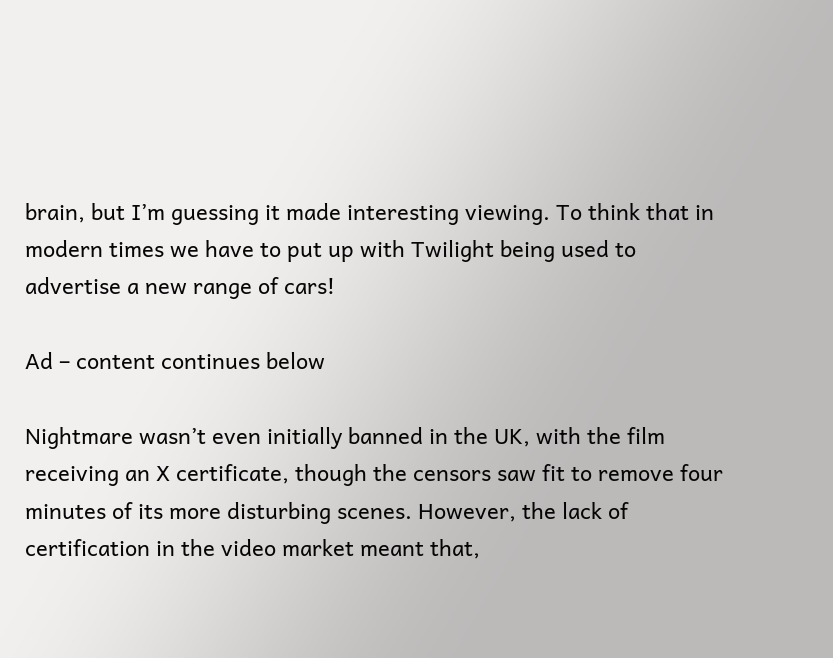brain, but I’m guessing it made interesting viewing. To think that in modern times we have to put up with Twilight being used to advertise a new range of cars!

Ad – content continues below

Nightmare wasn’t even initially banned in the UK, with the film receiving an X certificate, though the censors saw fit to remove four minutes of its more disturbing scenes. However, the lack of certification in the video market meant that,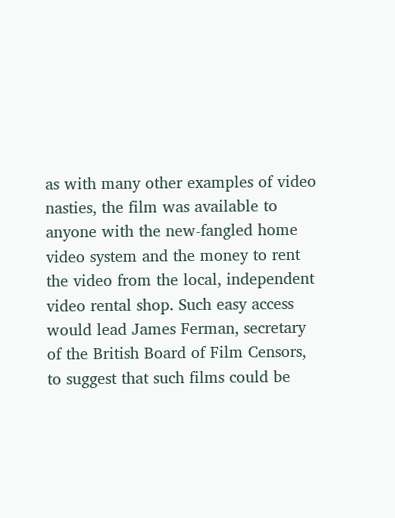as with many other examples of video nasties, the film was available to anyone with the new-fangled home video system and the money to rent the video from the local, independent video rental shop. Such easy access would lead James Ferman, secretary of the British Board of Film Censors, to suggest that such films could be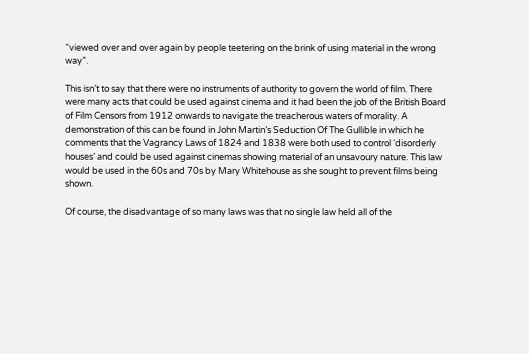“viewed over and over again by people teetering on the brink of using material in the wrong way”.

This isn’t to say that there were no instruments of authority to govern the world of film. There were many acts that could be used against cinema and it had been the job of the British Board of Film Censors from 1912 onwards to navigate the treacherous waters of morality. A demonstration of this can be found in John Martin’s Seduction Of The Gullible in which he comments that the Vagrancy Laws of 1824 and 1838 were both used to control ‘disorderly houses’ and could be used against cinemas showing material of an unsavoury nature. This law would be used in the 60s and 70s by Mary Whitehouse as she sought to prevent films being shown.

Of course, the disadvantage of so many laws was that no single law held all of the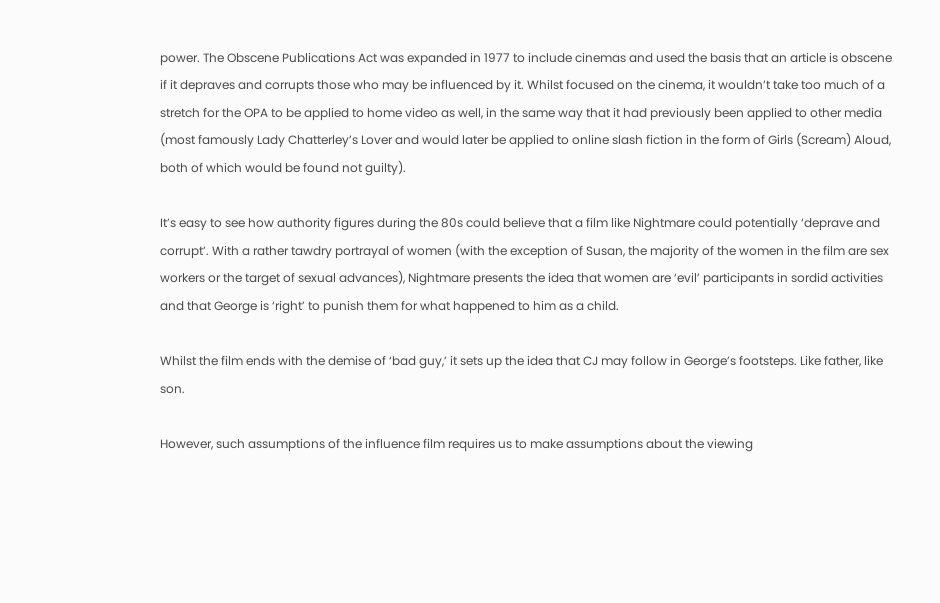power. The Obscene Publications Act was expanded in 1977 to include cinemas and used the basis that an article is obscene if it depraves and corrupts those who may be influenced by it. Whilst focused on the cinema, it wouldn’t take too much of a stretch for the OPA to be applied to home video as well, in the same way that it had previously been applied to other media (most famously Lady Chatterley’s Lover and would later be applied to online slash fiction in the form of Girls (Scream) Aloud, both of which would be found not guilty).

It’s easy to see how authority figures during the 80s could believe that a film like Nightmare could potentially ‘deprave and corrupt’. With a rather tawdry portrayal of women (with the exception of Susan, the majority of the women in the film are sex workers or the target of sexual advances), Nightmare presents the idea that women are ‘evil’ participants in sordid activities and that George is ‘right’ to punish them for what happened to him as a child.

Whilst the film ends with the demise of ‘bad guy,’ it sets up the idea that CJ may follow in George’s footsteps. Like father, like son.

However, such assumptions of the influence film requires us to make assumptions about the viewing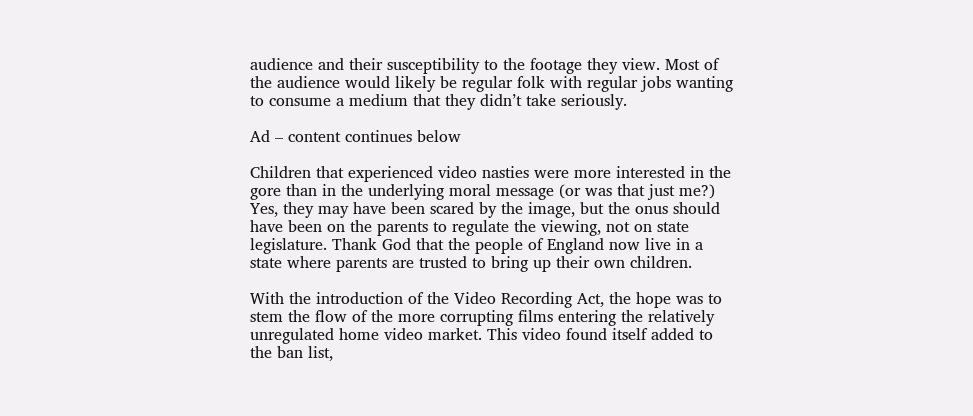audience and their susceptibility to the footage they view. Most of the audience would likely be regular folk with regular jobs wanting to consume a medium that they didn’t take seriously.

Ad – content continues below

Children that experienced video nasties were more interested in the gore than in the underlying moral message (or was that just me?) Yes, they may have been scared by the image, but the onus should have been on the parents to regulate the viewing, not on state legislature. Thank God that the people of England now live in a state where parents are trusted to bring up their own children.

With the introduction of the Video Recording Act, the hope was to stem the flow of the more corrupting films entering the relatively unregulated home video market. This video found itself added to the ban list,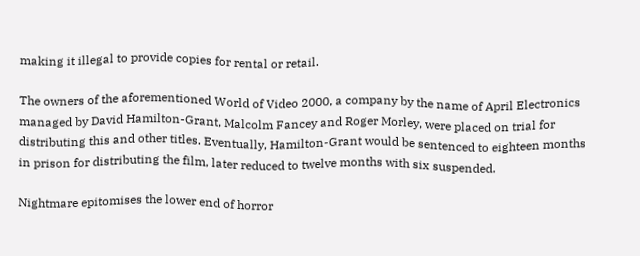making it illegal to provide copies for rental or retail.

The owners of the aforementioned World of Video 2000, a company by the name of April Electronics managed by David Hamilton-Grant, Malcolm Fancey and Roger Morley, were placed on trial for distributing this and other titles. Eventually, Hamilton-Grant would be sentenced to eighteen months in prison for distributing the film, later reduced to twelve months with six suspended.

Nightmare epitomises the lower end of horror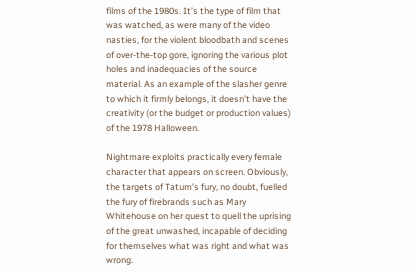films of the 1980s. It’s the type of film that was watched, as were many of the video nasties, for the violent bloodbath and scenes of over-the-top gore, ignoring the various plot holes and inadequacies of the source material. As an example of the slasher genre to which it firmly belongs, it doesn’t have the creativity (or the budget or production values) of the 1978 Halloween.

Nightmare exploits practically every female character that appears on screen. Obviously, the targets of Tatum’s fury, no doubt, fuelled the fury of firebrands such as Mary Whitehouse on her quest to quell the uprising of the great unwashed, incapable of deciding for themselves what was right and what was wrong.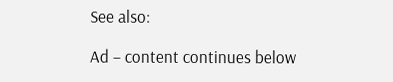See also:

Ad – content continues below